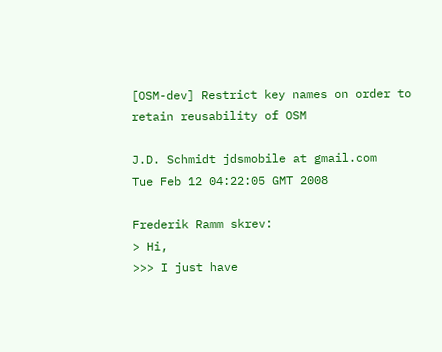[OSM-dev] Restrict key names on order to retain reusability of OSM

J.D. Schmidt jdsmobile at gmail.com
Tue Feb 12 04:22:05 GMT 2008

Frederik Ramm skrev:
> Hi,
>>> I just have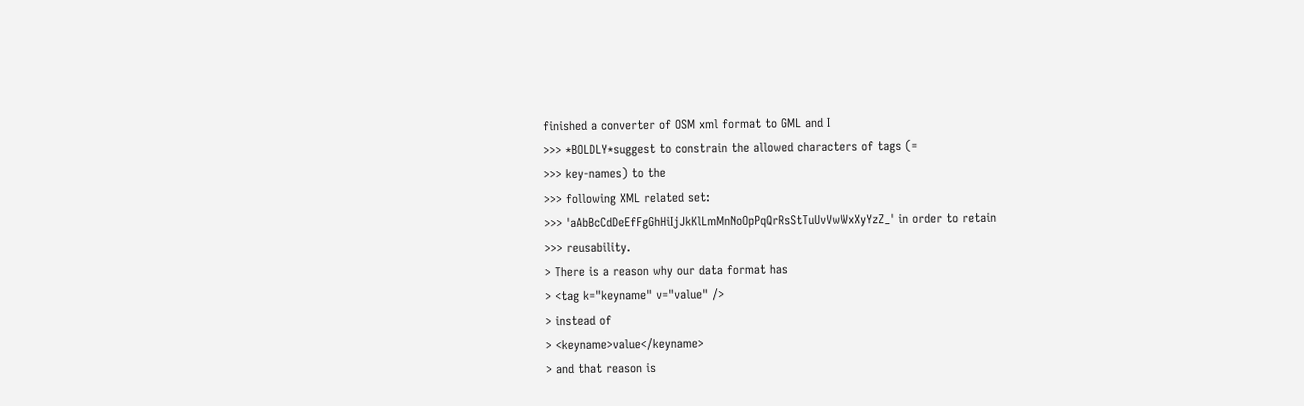finished a converter of OSM xml format to GML and I
>>> *BOLDLY*suggest to constrain the allowed characters of tags (=
>>> key-names) to the
>>> following XML related set:
>>> 'aAbBcCdDeEfFgGhHiIjJkKlLmMnNoOpPqQrRsStTuUvVwWxXyYzZ_' in order to retain
>>> reusability.
> There is a reason why our data format has
> <tag k="keyname" v="value" />
> instead of
> <keyname>value</keyname>
> and that reason is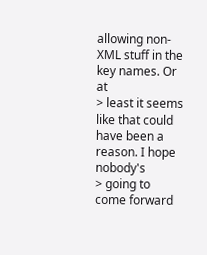allowing non-XML stuff in the key names. Or at
> least it seems like that could have been a reason. I hope nobody's
> going to come forward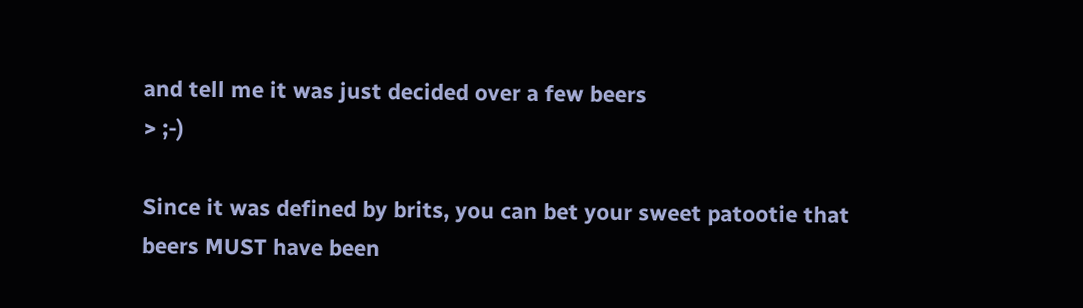and tell me it was just decided over a few beers
> ;-)

Since it was defined by brits, you can bet your sweet patootie that
beers MUST have been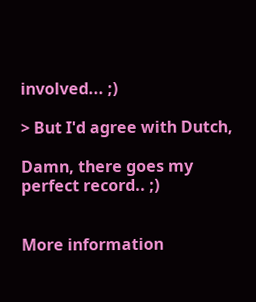involved... ;)

> But I'd agree with Dutch,

Damn, there goes my perfect record.. ;)


More information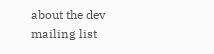about the dev mailing list